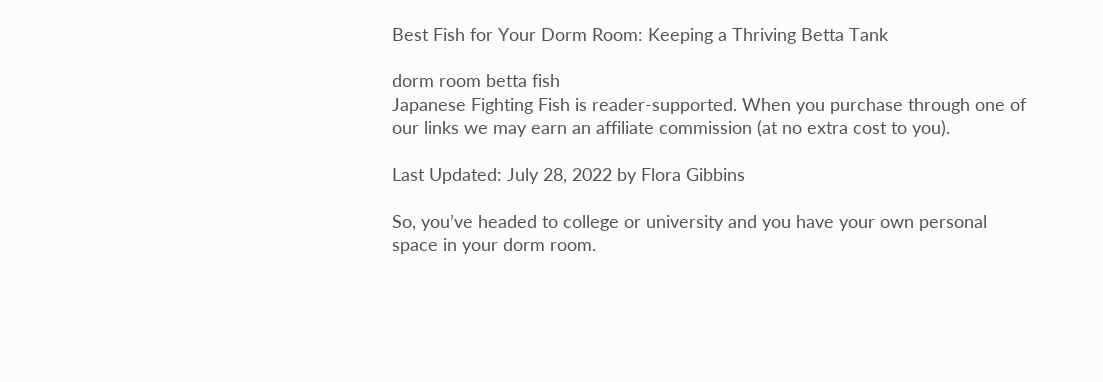Best Fish for Your Dorm Room: Keeping a Thriving Betta Tank

dorm room betta fish
Japanese Fighting Fish is reader-supported. When you purchase through one of our links we may earn an affiliate commission (at no extra cost to you).

Last Updated: July 28, 2022 by Flora Gibbins

So, you’ve headed to college or university and you have your own personal space in your dorm room.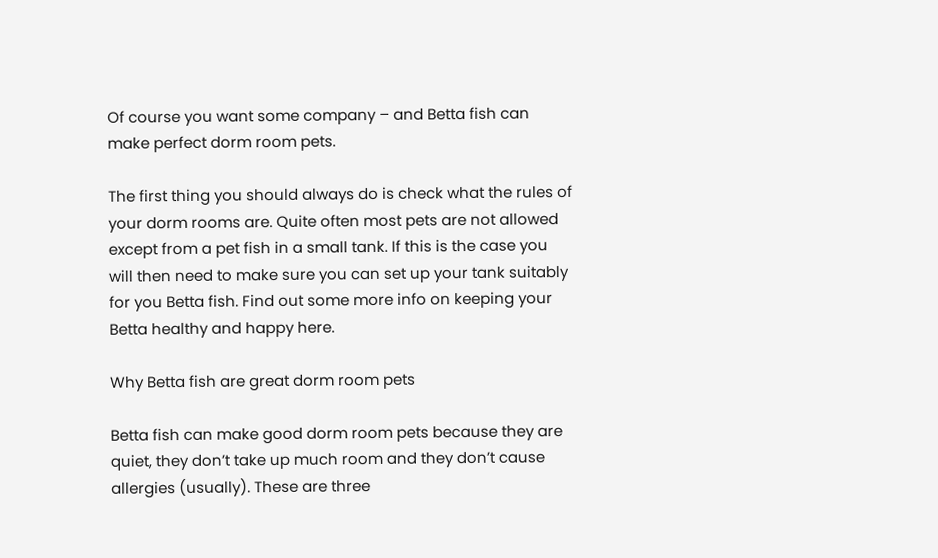Of course you want some company – and Betta fish can make perfect dorm room pets.

The first thing you should always do is check what the rules of your dorm rooms are. Quite often most pets are not allowed except from a pet fish in a small tank. If this is the case you will then need to make sure you can set up your tank suitably for you Betta fish. Find out some more info on keeping your Betta healthy and happy here.

Why Betta fish are great dorm room pets

Betta fish can make good dorm room pets because they are quiet, they don’t take up much room and they don’t cause allergies (usually). These are three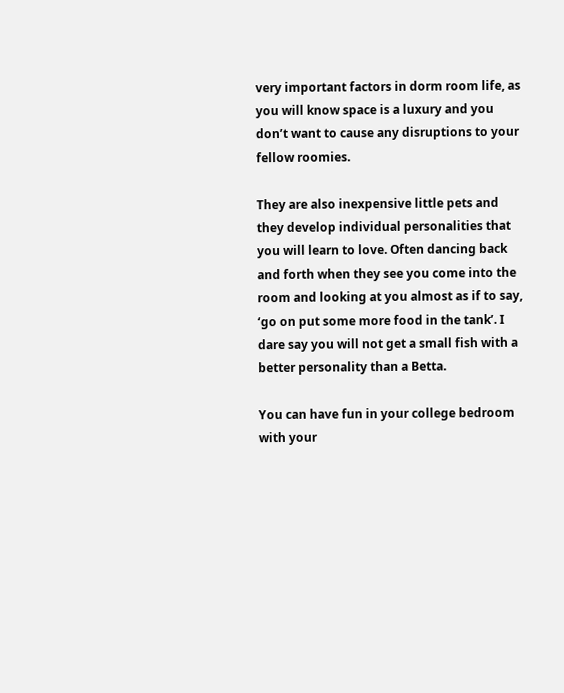very important factors in dorm room life, as you will know space is a luxury and you don’t want to cause any disruptions to your fellow roomies.

They are also inexpensive little pets and they develop individual personalities that you will learn to love. Often dancing back and forth when they see you come into the room and looking at you almost as if to say, ‘go on put some more food in the tank’. I dare say you will not get a small fish with a better personality than a Betta.

You can have fun in your college bedroom with your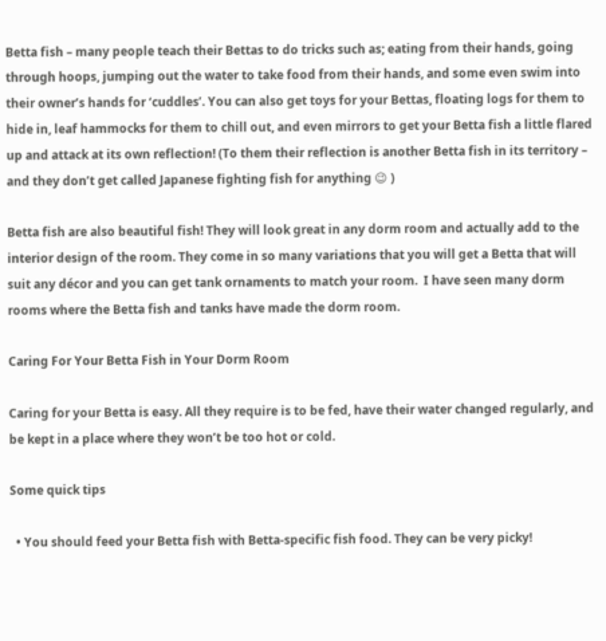Betta fish – many people teach their Bettas to do tricks such as; eating from their hands, going through hoops, jumping out the water to take food from their hands, and some even swim into their owner’s hands for ‘cuddles’. You can also get toys for your Bettas, floating logs for them to hide in, leaf hammocks for them to chill out, and even mirrors to get your Betta fish a little flared up and attack at its own reflection! (To them their reflection is another Betta fish in its territory – and they don’t get called Japanese fighting fish for anything 😉 )

Betta fish are also beautiful fish! They will look great in any dorm room and actually add to the interior design of the room. They come in so many variations that you will get a Betta that will suit any décor and you can get tank ornaments to match your room.  I have seen many dorm rooms where the Betta fish and tanks have made the dorm room.

Caring For Your Betta Fish in Your Dorm Room

Caring for your Betta is easy. All they require is to be fed, have their water changed regularly, and be kept in a place where they won’t be too hot or cold.

Some quick tips

  • You should feed your Betta fish with Betta-specific fish food. They can be very picky!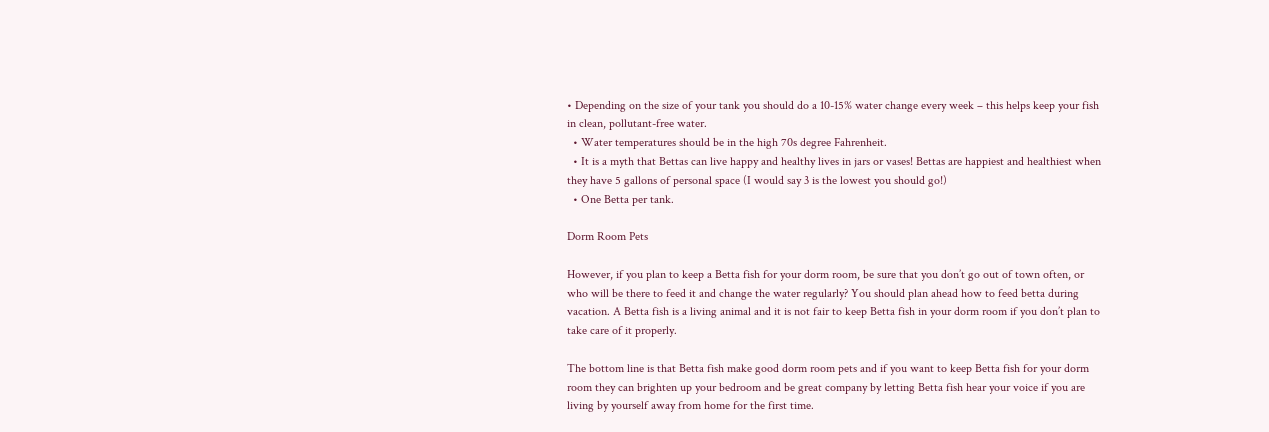• Depending on the size of your tank you should do a 10-15% water change every week – this helps keep your fish in clean, pollutant-free water.
  • Water temperatures should be in the high 70s degree Fahrenheit.
  • It is a myth that Bettas can live happy and healthy lives in jars or vases! Bettas are happiest and healthiest when they have 5 gallons of personal space (I would say 3 is the lowest you should go!)
  • One Betta per tank.

Dorm Room Pets

However, if you plan to keep a Betta fish for your dorm room, be sure that you don’t go out of town often, or who will be there to feed it and change the water regularly? You should plan ahead how to feed betta during vacation. A Betta fish is a living animal and it is not fair to keep Betta fish in your dorm room if you don’t plan to take care of it properly.

The bottom line is that Betta fish make good dorm room pets and if you want to keep Betta fish for your dorm room they can brighten up your bedroom and be great company by letting Betta fish hear your voice if you are living by yourself away from home for the first time.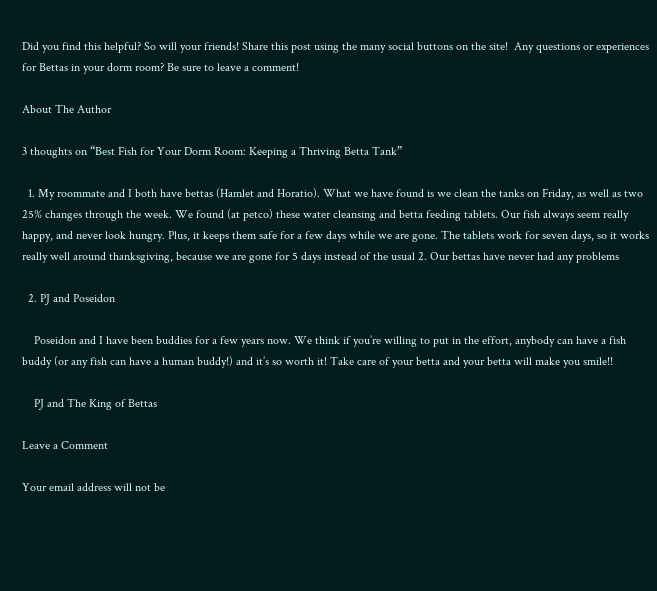Did you find this helpful? So will your friends! Share this post using the many social buttons on the site!  Any questions or experiences for Bettas in your dorm room? Be sure to leave a comment!

About The Author

3 thoughts on “Best Fish for Your Dorm Room: Keeping a Thriving Betta Tank”

  1. My roommate and I both have bettas (Hamlet and Horatio). What we have found is we clean the tanks on Friday, as well as two 25% changes through the week. We found (at petco) these water cleansing and betta feeding tablets. Our fish always seem really happy, and never look hungry. Plus, it keeps them safe for a few days while we are gone. The tablets work for seven days, so it works really well around thanksgiving, because we are gone for 5 days instead of the usual 2. Our bettas have never had any problems

  2. PJ and Poseidon

    Poseidon and I have been buddies for a few years now. We think if you’re willing to put in the effort, anybody can have a fish buddy (or any fish can have a human buddy!) and it’s so worth it! Take care of your betta and your betta will make you smile!!

    PJ and The King of Bettas

Leave a Comment

Your email address will not be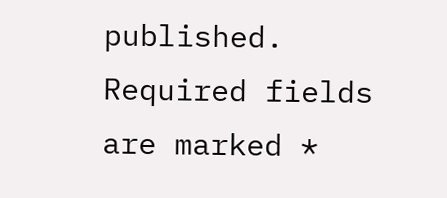published. Required fields are marked *